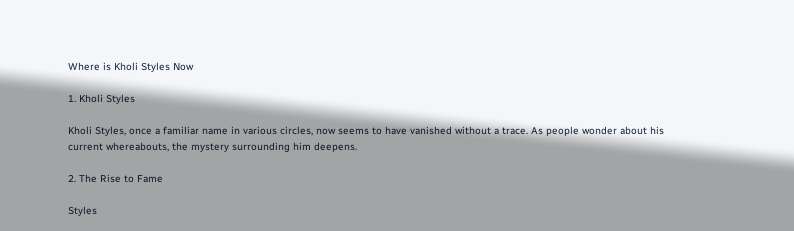Where is Kholi Styles Now

1. Kholi Styles

Kholi Styles, once a familiar name in various circles, now seems to have vanished without a trace. As people wonder about his current whereabouts, the mystery surrounding him deepens.

2. The Rise to Fame

Styles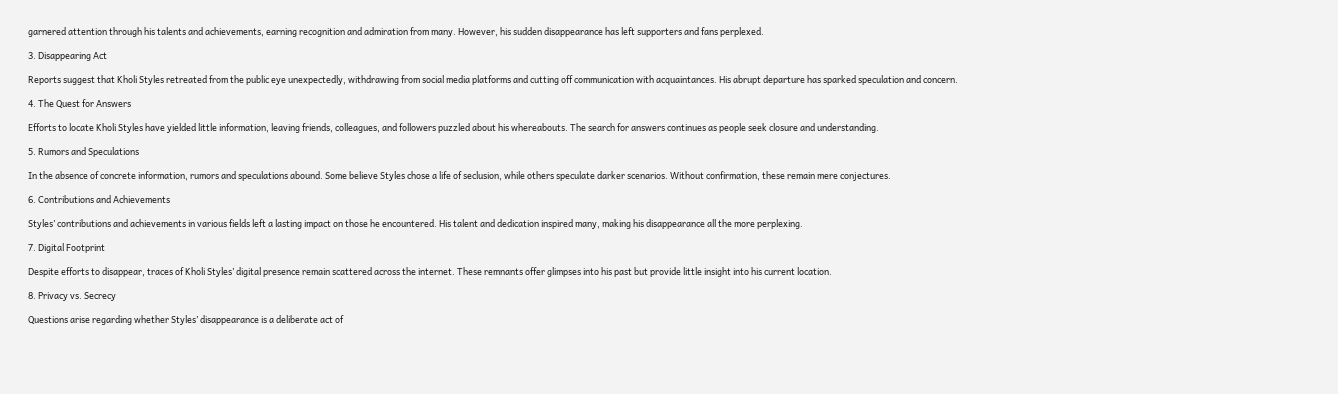garnered attention through his talents and achievements, earning recognition and admiration from many. However, his sudden disappearance has left supporters and fans perplexed.

3. Disappearing Act

Reports suggest that Kholi Styles retreated from the public eye unexpectedly, withdrawing from social media platforms and cutting off communication with acquaintances. His abrupt departure has sparked speculation and concern.

4. The Quest for Answers

Efforts to locate Kholi Styles have yielded little information, leaving friends, colleagues, and followers puzzled about his whereabouts. The search for answers continues as people seek closure and understanding.

5. Rumors and Speculations

In the absence of concrete information, rumors and speculations abound. Some believe Styles chose a life of seclusion, while others speculate darker scenarios. Without confirmation, these remain mere conjectures.

6. Contributions and Achievements

Styles’ contributions and achievements in various fields left a lasting impact on those he encountered. His talent and dedication inspired many, making his disappearance all the more perplexing.

7. Digital Footprint

Despite efforts to disappear, traces of Kholi Styles’ digital presence remain scattered across the internet. These remnants offer glimpses into his past but provide little insight into his current location.

8. Privacy vs. Secrecy

Questions arise regarding whether Styles’ disappearance is a deliberate act of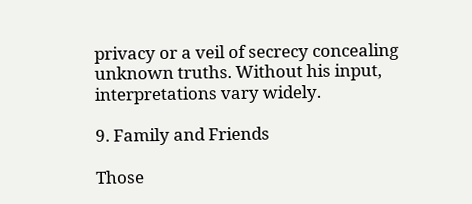privacy or a veil of secrecy concealing unknown truths. Without his input, interpretations vary widely.

9. Family and Friends

Those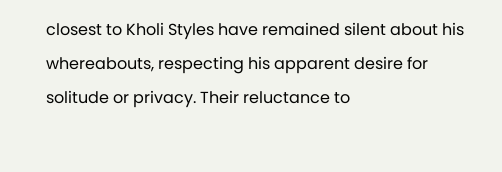closest to Kholi Styles have remained silent about his whereabouts, respecting his apparent desire for solitude or privacy. Their reluctance to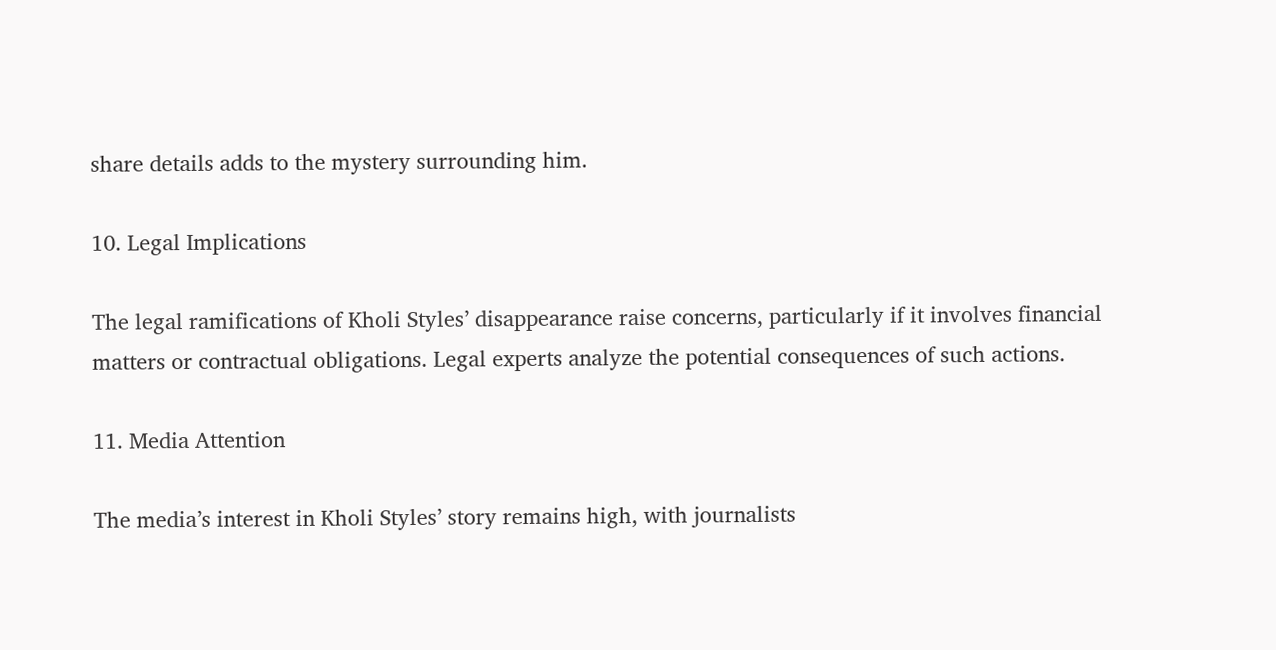share details adds to the mystery surrounding him.

10. Legal Implications

The legal ramifications of Kholi Styles’ disappearance raise concerns, particularly if it involves financial matters or contractual obligations. Legal experts analyze the potential consequences of such actions.

11. Media Attention

The media’s interest in Kholi Styles’ story remains high, with journalists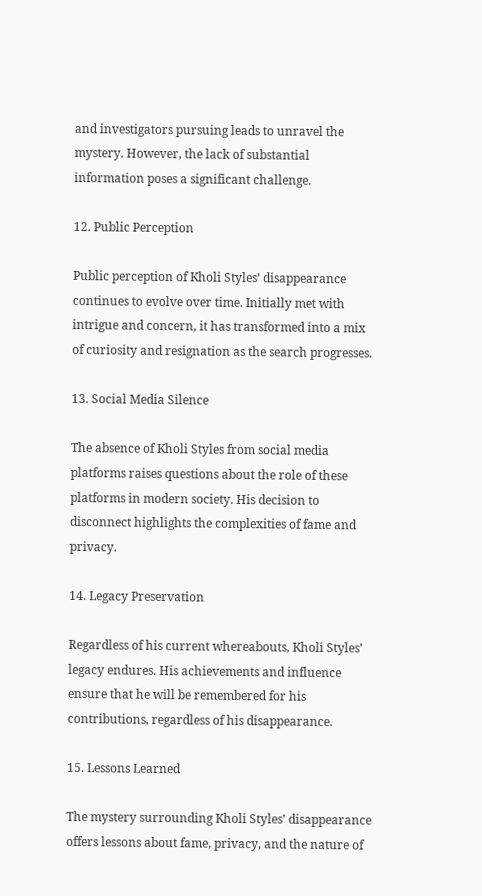and investigators pursuing leads to unravel the mystery. However, the lack of substantial information poses a significant challenge.

12. Public Perception

Public perception of Kholi Styles’ disappearance continues to evolve over time. Initially met with intrigue and concern, it has transformed into a mix of curiosity and resignation as the search progresses.

13. Social Media Silence

The absence of Kholi Styles from social media platforms raises questions about the role of these platforms in modern society. His decision to disconnect highlights the complexities of fame and privacy.

14. Legacy Preservation

Regardless of his current whereabouts, Kholi Styles’ legacy endures. His achievements and influence ensure that he will be remembered for his contributions, regardless of his disappearance.

15. Lessons Learned

The mystery surrounding Kholi Styles’ disappearance offers lessons about fame, privacy, and the nature of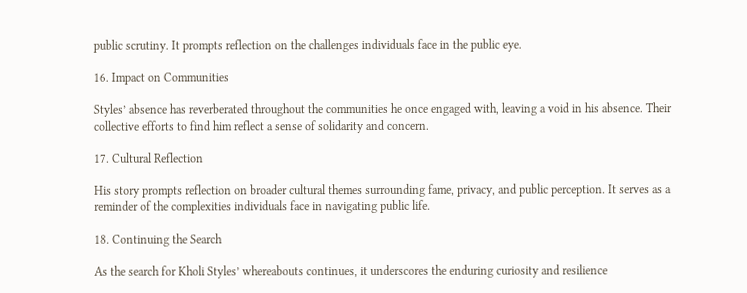public scrutiny. It prompts reflection on the challenges individuals face in the public eye.

16. Impact on Communities

Styles’ absence has reverberated throughout the communities he once engaged with, leaving a void in his absence. Their collective efforts to find him reflect a sense of solidarity and concern.

17. Cultural Reflection

His story prompts reflection on broader cultural themes surrounding fame, privacy, and public perception. It serves as a reminder of the complexities individuals face in navigating public life.

18. Continuing the Search

As the search for Kholi Styles’ whereabouts continues, it underscores the enduring curiosity and resilience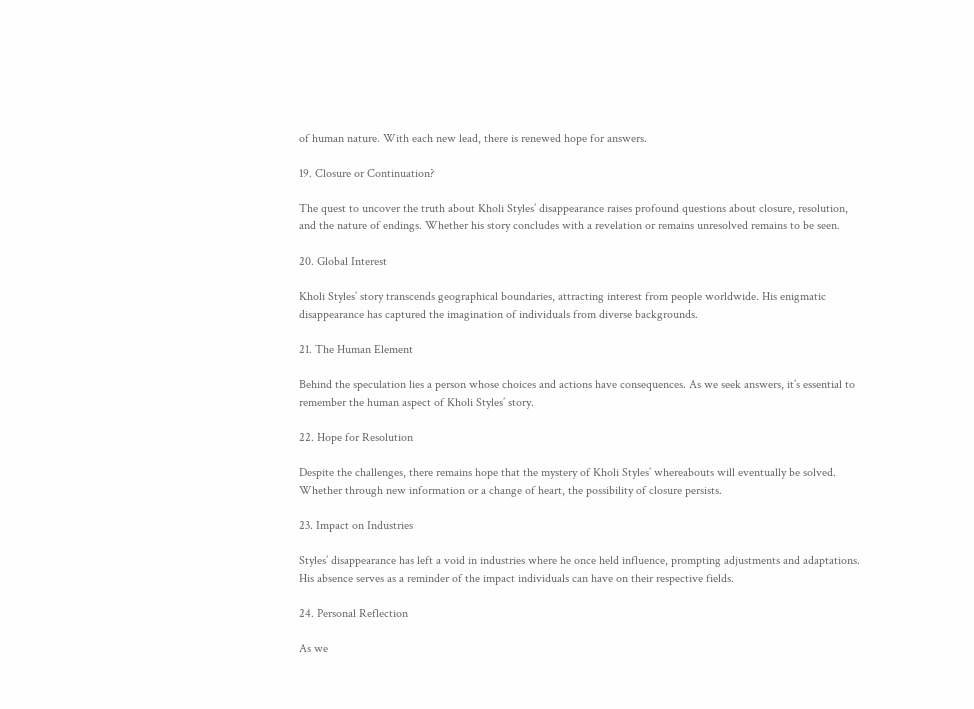of human nature. With each new lead, there is renewed hope for answers.

19. Closure or Continuation?

The quest to uncover the truth about Kholi Styles’ disappearance raises profound questions about closure, resolution, and the nature of endings. Whether his story concludes with a revelation or remains unresolved remains to be seen.

20. Global Interest

Kholi Styles’ story transcends geographical boundaries, attracting interest from people worldwide. His enigmatic disappearance has captured the imagination of individuals from diverse backgrounds.

21. The Human Element

Behind the speculation lies a person whose choices and actions have consequences. As we seek answers, it’s essential to remember the human aspect of Kholi Styles’ story.

22. Hope for Resolution

Despite the challenges, there remains hope that the mystery of Kholi Styles’ whereabouts will eventually be solved. Whether through new information or a change of heart, the possibility of closure persists.

23. Impact on Industries

Styles’ disappearance has left a void in industries where he once held influence, prompting adjustments and adaptations. His absence serves as a reminder of the impact individuals can have on their respective fields.

24. Personal Reflection

As we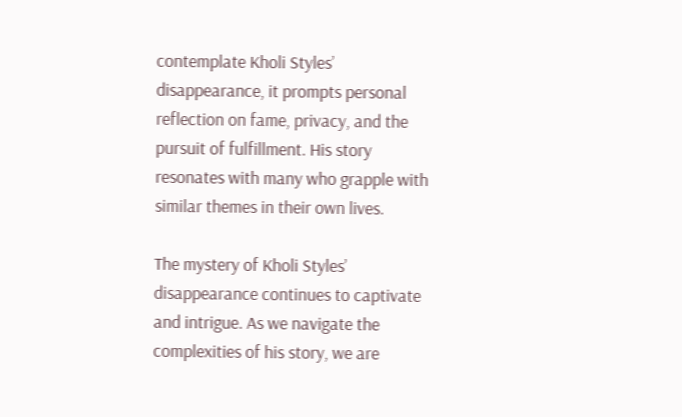contemplate Kholi Styles’ disappearance, it prompts personal reflection on fame, privacy, and the pursuit of fulfillment. His story resonates with many who grapple with similar themes in their own lives.

The mystery of Kholi Styles’ disappearance continues to captivate and intrigue. As we navigate the complexities of his story, we are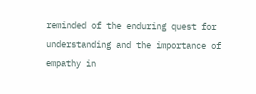reminded of the enduring quest for understanding and the importance of empathy in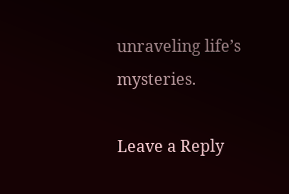unraveling life’s mysteries.

Leave a Reply